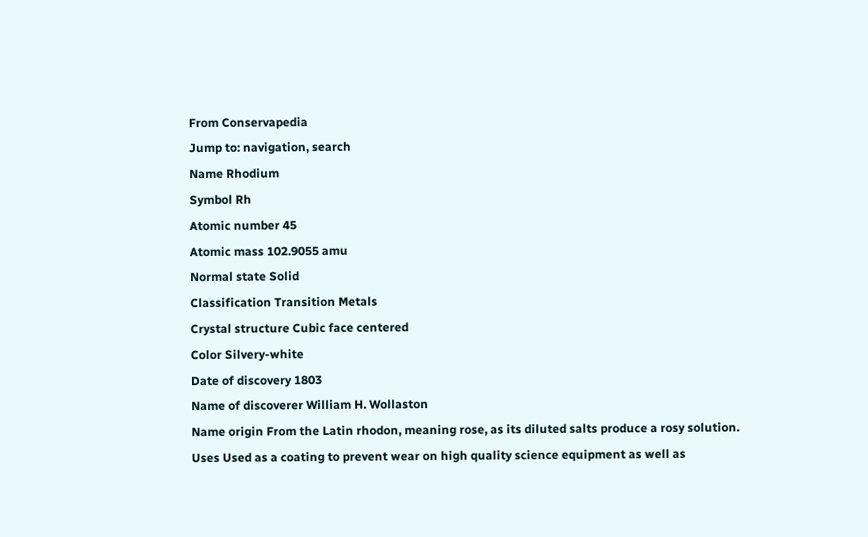From Conservapedia
Jump to: navigation, search
Name Rhodium
Symbol Rh
Atomic number 45
Atomic mass 102.9055 amu
Normal state Solid
Classification Transition Metals
Crystal structure Cubic face centered
Color Silvery-white
Date of discovery 1803
Name of discoverer William H. Wollaston
Name origin From the Latin rhodon, meaning rose, as its diluted salts produce a rosy solution.
Uses Used as a coating to prevent wear on high quality science equipment as well as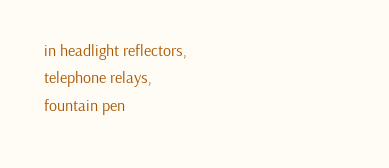in headlight reflectors, telephone relays, fountain pen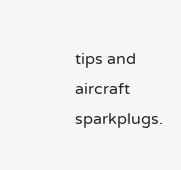tips and aircraft sparkplugs.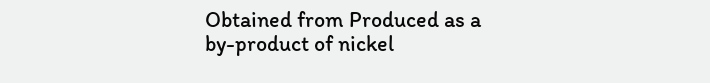Obtained from Produced as a by-product of nickel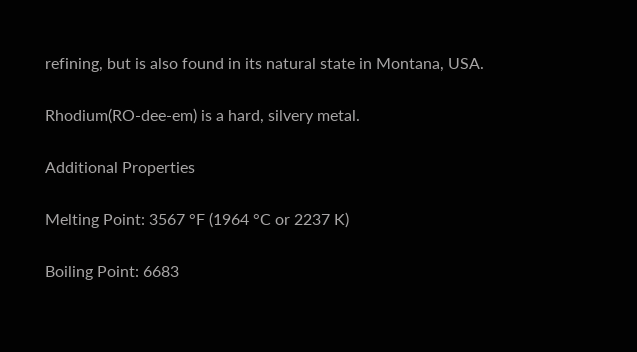refining, but is also found in its natural state in Montana, USA.

Rhodium(RO-dee-em) is a hard, silvery metal.

Additional Properties

Melting Point: 3567 °F (1964 °C or 2237 K)

Boiling Point: 6683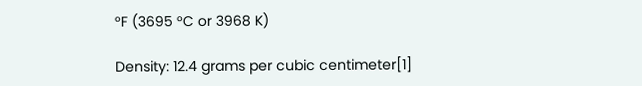°F (3695 °C or 3968 K)

Density: 12.4 grams per cubic centimeter[1]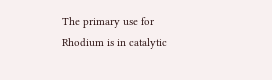The primary use for Rhodium is in catalytic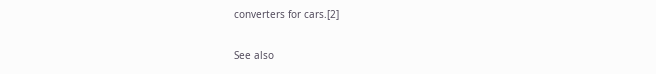converters for cars.[2]

See also